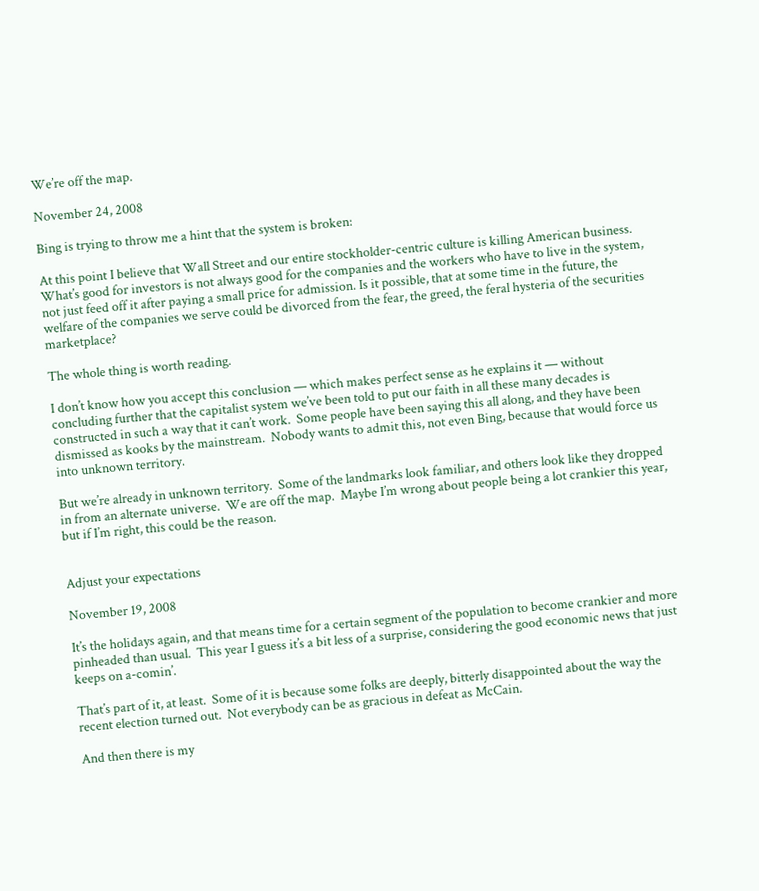We’re off the map.

November 24, 2008

Bing is trying to throw me a hint that the system is broken:

At this point I believe that Wall Street and our entire stockholder-centric culture is killing American business. What’s good for investors is not always good for the companies and the workers who have to live in the system, not just feed off it after paying a small price for admission. Is it possible, that at some time in the future, the welfare of the companies we serve could be divorced from the fear, the greed, the feral hysteria of the securities marketplace?

The whole thing is worth reading.

I don’t know how you accept this conclusion — which makes perfect sense as he explains it — without concluding further that the capitalist system we’ve been told to put our faith in all these many decades is constructed in such a way that it can’t work.  Some people have been saying this all along, and they have been dismissed as kooks by the mainstream.  Nobody wants to admit this, not even Bing, because that would force us into unknown territory.

But we’re already in unknown territory.  Some of the landmarks look familiar, and others look like they dropped in from an alternate universe.  We are off the map.  Maybe I’m wrong about people being a lot crankier this year, but if I’m right, this could be the reason.


Adjust your expectations

November 19, 2008

It’s the holidays again, and that means time for a certain segment of the population to become crankier and more pinheaded than usual.  This year I guess it’s a bit less of a surprise, considering the good economic news that just keeps on a-comin’.

That’s part of it, at least.  Some of it is because some folks are deeply, bitterly disappointed about the way the recent election turned out.  Not everybody can be as gracious in defeat as McCain.

And then there is my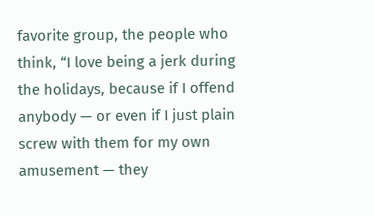favorite group, the people who think, “I love being a jerk during the holidays, because if I offend anybody — or even if I just plain screw with them for my own amusement — they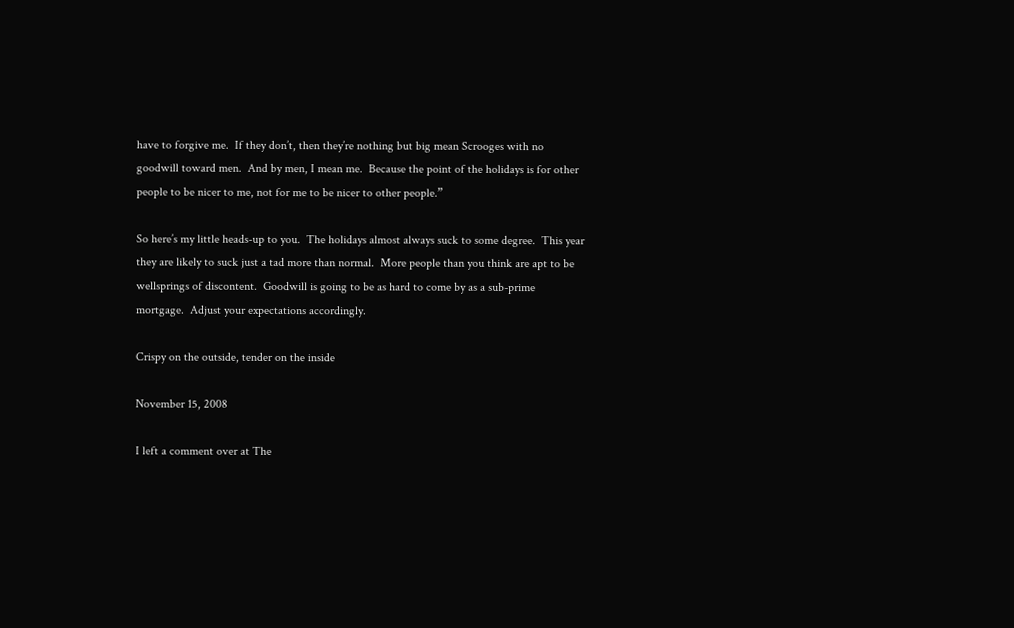have to forgive me.  If they don’t, then they’re nothing but big mean Scrooges with no goodwill toward men.  And by men, I mean me.  Because the point of the holidays is for other people to be nicer to me, not for me to be nicer to other people.”

So here’s my little heads-up to you.  The holidays almost always suck to some degree.  This year they are likely to suck just a tad more than normal.  More people than you think are apt to be wellsprings of discontent.  Goodwill is going to be as hard to come by as a sub-prime mortgage.  Adjust your expectations accordingly.

Crispy on the outside, tender on the inside

November 15, 2008

I left a comment over at The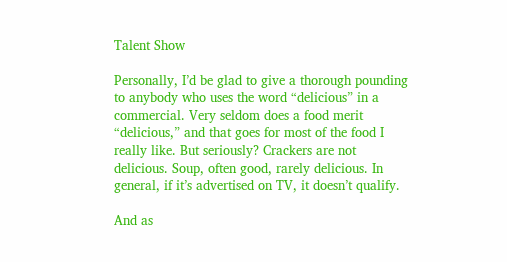Talent Show

Personally, I’d be glad to give a thorough pounding to anybody who uses the word “delicious” in a commercial. Very seldom does a food merit “delicious,” and that goes for most of the food I really like. But seriously? Crackers are not delicious. Soup, often good, rarely delicious. In general, if it’s advertised on TV, it doesn’t qualify.

And as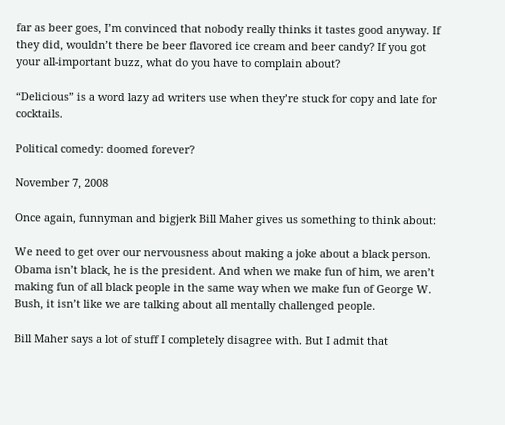far as beer goes, I’m convinced that nobody really thinks it tastes good anyway. If they did, wouldn’t there be beer flavored ice cream and beer candy? If you got your all-important buzz, what do you have to complain about?

“Delicious” is a word lazy ad writers use when they’re stuck for copy and late for cocktails.

Political comedy: doomed forever?

November 7, 2008

Once again, funnyman and bigjerk Bill Maher gives us something to think about:

We need to get over our nervousness about making a joke about a black person. Obama isn’t black, he is the president. And when we make fun of him, we aren’t making fun of all black people in the same way when we make fun of George W. Bush, it isn’t like we are talking about all mentally challenged people.

Bill Maher says a lot of stuff I completely disagree with. But I admit that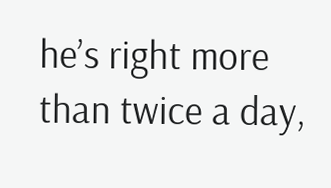he’s right more than twice a day,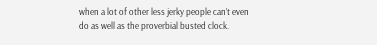when a lot of other less jerky people can’t even do as well as the proverbial busted clock.